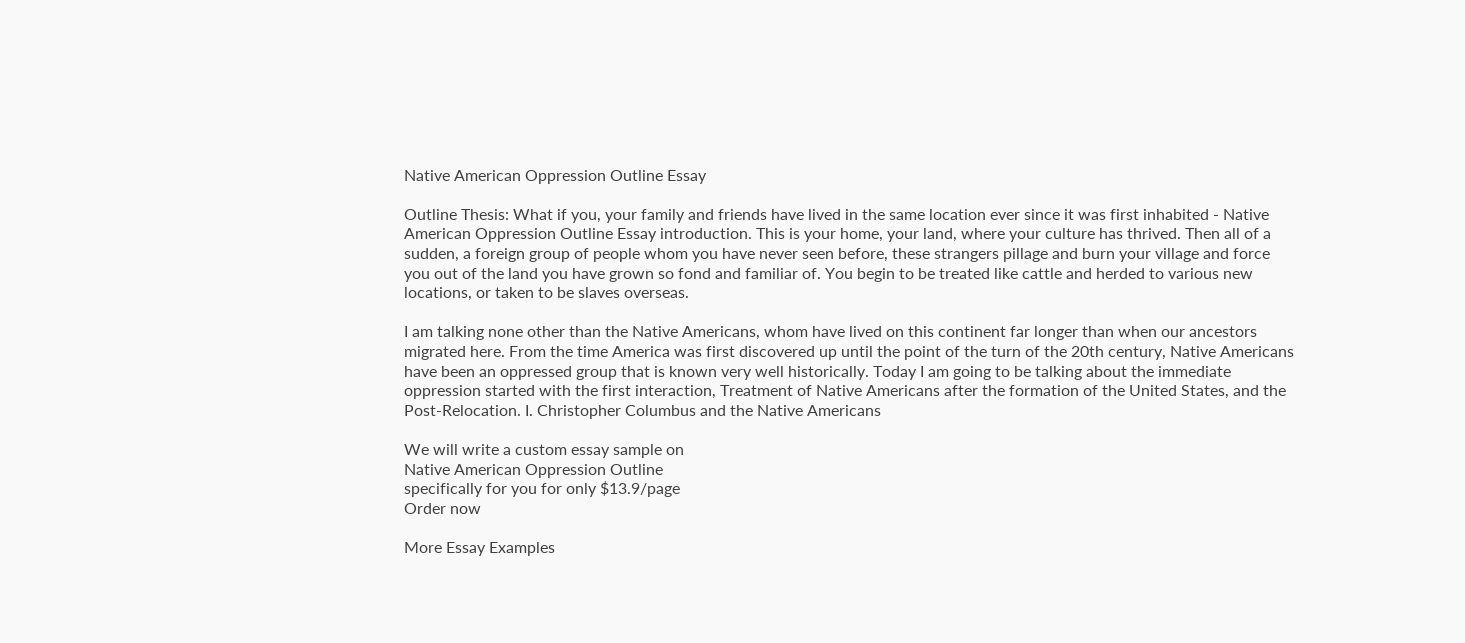Native American Oppression Outline Essay

Outline Thesis: What if you, your family and friends have lived in the same location ever since it was first inhabited - Native American Oppression Outline Essay introduction. This is your home, your land, where your culture has thrived. Then all of a sudden, a foreign group of people whom you have never seen before, these strangers pillage and burn your village and force you out of the land you have grown so fond and familiar of. You begin to be treated like cattle and herded to various new locations, or taken to be slaves overseas.

I am talking none other than the Native Americans, whom have lived on this continent far longer than when our ancestors migrated here. From the time America was first discovered up until the point of the turn of the 20th century, Native Americans have been an oppressed group that is known very well historically. Today I am going to be talking about the immediate oppression started with the first interaction, Treatment of Native Americans after the formation of the United States, and the Post-Relocation. I. Christopher Columbus and the Native Americans

We will write a custom essay sample on
Native American Oppression Outline
specifically for you for only $13.9/page
Order now

More Essay Examples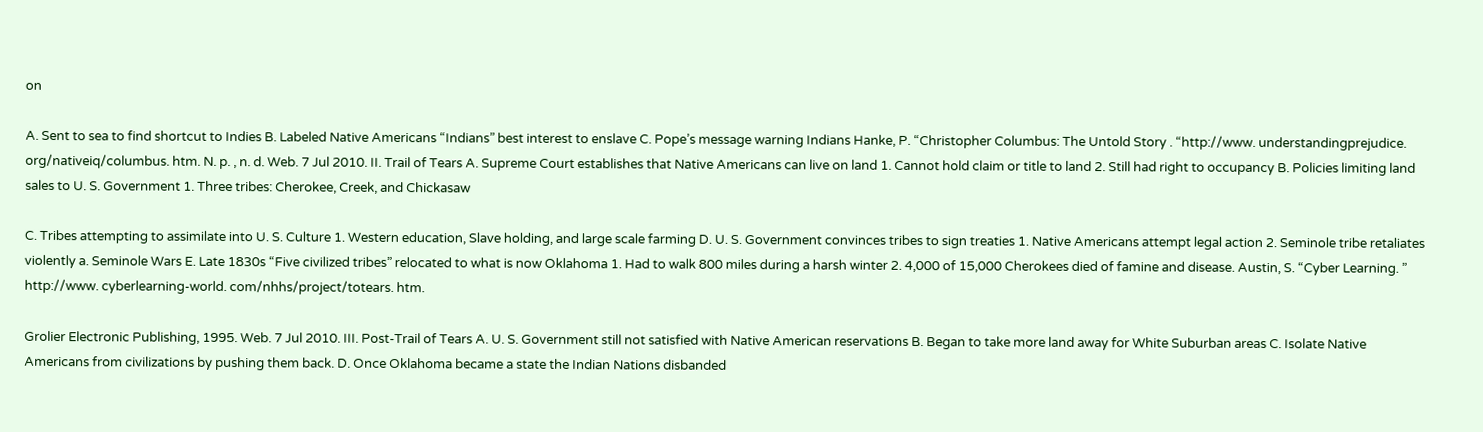on

A. Sent to sea to find shortcut to Indies B. Labeled Native Americans “Indians” best interest to enslave C. Pope’s message warning Indians Hanke, P. “Christopher Columbus: The Untold Story . “http://www. understandingprejudice. org/nativeiq/columbus. htm. N. p. , n. d. Web. 7 Jul 2010. II. Trail of Tears A. Supreme Court establishes that Native Americans can live on land 1. Cannot hold claim or title to land 2. Still had right to occupancy B. Policies limiting land sales to U. S. Government 1. Three tribes: Cherokee, Creek, and Chickasaw

C. Tribes attempting to assimilate into U. S. Culture 1. Western education, Slave holding, and large scale farming D. U. S. Government convinces tribes to sign treaties 1. Native Americans attempt legal action 2. Seminole tribe retaliates violently a. Seminole Wars E. Late 1830s “Five civilized tribes” relocated to what is now Oklahoma 1. Had to walk 800 miles during a harsh winter 2. 4,000 of 15,000 Cherokees died of famine and disease. Austin, S. “Cyber Learning. ” http://www. cyberlearning-world. com/nhhs/project/totears. htm.

Grolier Electronic Publishing, 1995. Web. 7 Jul 2010. III. Post-Trail of Tears A. U. S. Government still not satisfied with Native American reservations B. Began to take more land away for White Suburban areas C. Isolate Native Americans from civilizations by pushing them back. D. Once Oklahoma became a state the Indian Nations disbanded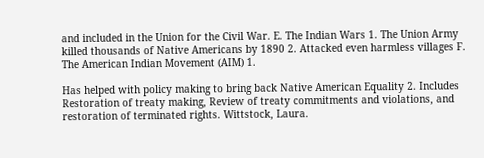and included in the Union for the Civil War. E. The Indian Wars 1. The Union Army killed thousands of Native Americans by 1890 2. Attacked even harmless villages F. The American Indian Movement (AIM) 1.

Has helped with policy making to bring back Native American Equality 2. Includes Restoration of treaty making, Review of treaty commitments and violations, and restoration of terminated rights. Wittstock, Laura.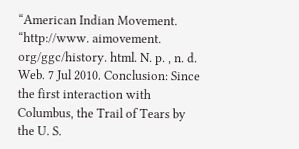“American Indian Movement. “http://www. aimovement. org/ggc/history. html. N. p. , n. d. Web. 7 Jul 2010. Conclusion: Since the first interaction with Columbus, the Trail of Tears by the U. S.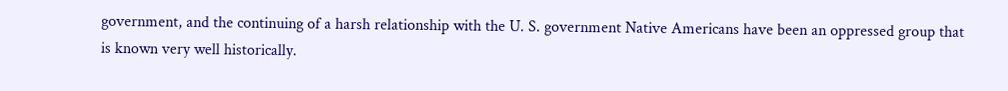government, and the continuing of a harsh relationship with the U. S. government Native Americans have been an oppressed group that is known very well historically.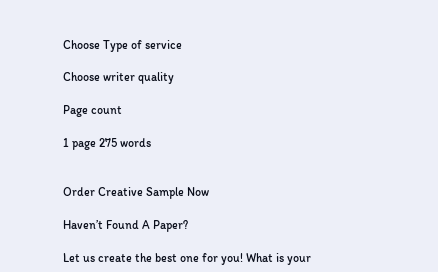Choose Type of service

Choose writer quality

Page count

1 page 275 words


Order Creative Sample Now

Haven’t Found A Paper?

Let us create the best one for you! What is your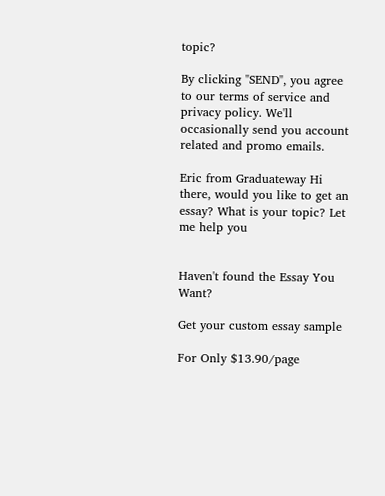topic?

By clicking "SEND", you agree to our terms of service and privacy policy. We'll occasionally send you account related and promo emails.

Eric from Graduateway Hi there, would you like to get an essay? What is your topic? Let me help you


Haven't found the Essay You Want?

Get your custom essay sample

For Only $13.90/page